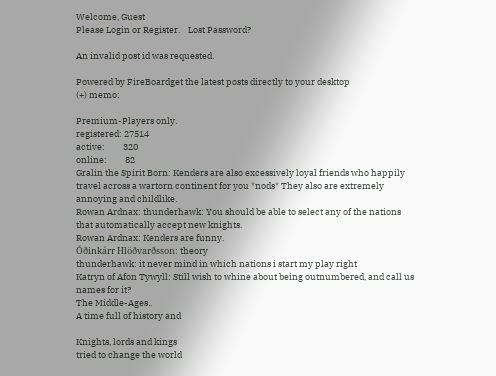Welcome, Guest
Please Login or Register.    Lost Password?

An invalid post id was requested.

Powered by FireBoardget the latest posts directly to your desktop
(+) memo:

Premium-Players only.
registered: 27514
active:         320
online:         82
Gralin the Spirit Born: Kenders are also excessively loyal friends who happily travel across a wartorn continent for you *nods* They also are extremely annoying and childlike.
Rowan Ardnax: thunderhawk: You should be able to select any of the nations that automatically accept new knights.
Rowan Ardnax: Kenders are funny.
Óðinkárr Hlöðvarðsson: theory
thunderhawk: it never mind in which nations i start my play right
Katryn of Afon Tywyll: Still wish to whine about being outnumbered, and call us names for it?
The Middle-Ages..
A time full of history and

Knights, lords and kings
tried to change the world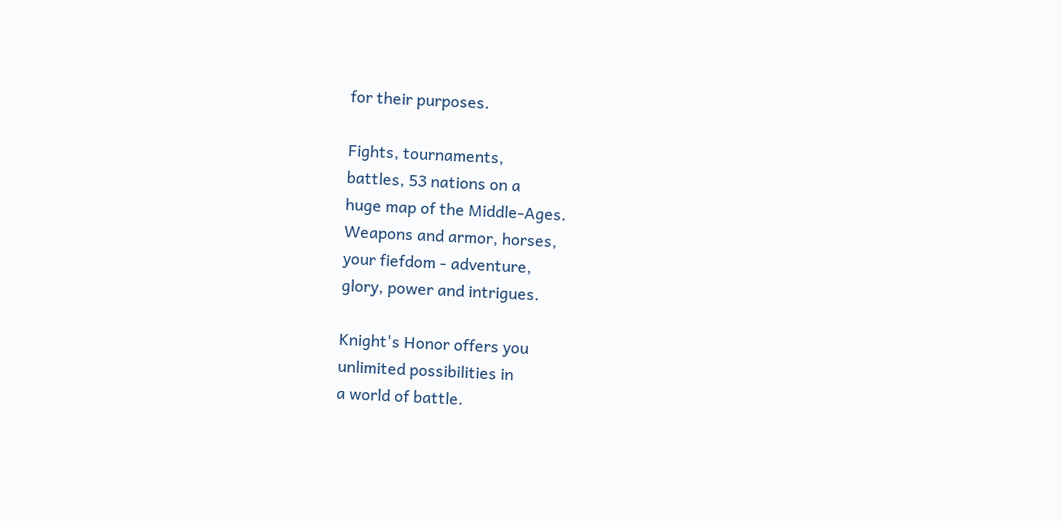for their purposes.

Fights, tournaments,
battles, 53 nations on a
huge map of the Middle-Ages.
Weapons and armor, horses,
your fiefdom - adventure,
glory, power and intrigues.

Knight's Honor offers you
unlimited possibilities in
a world of battle.